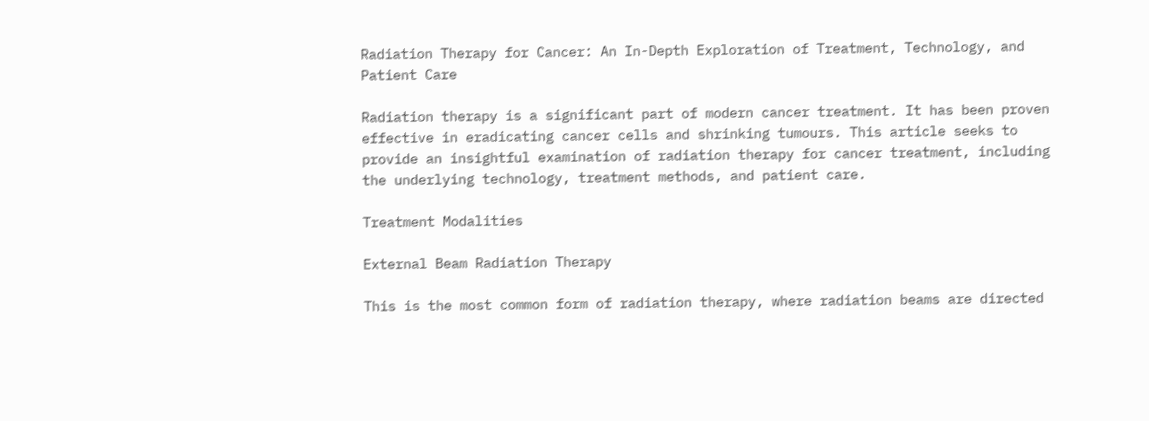Radiation Therapy for Cancer: An In-Depth Exploration of Treatment, Technology, and Patient Care

Radiation therapy is a significant part of modern cancer treatment. It has been proven effective in eradicating cancer cells and shrinking tumours. This article seeks to provide an insightful examination of radiation therapy for cancer treatment, including the underlying technology, treatment methods, and patient care.

Treatment Modalities

External Beam Radiation Therapy

This is the most common form of radiation therapy, where radiation beams are directed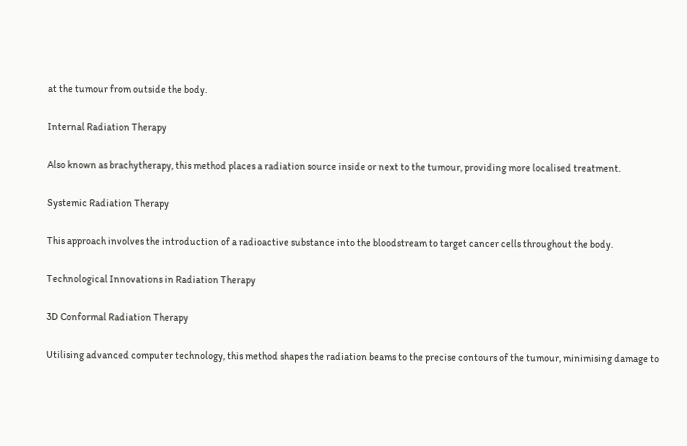at the tumour from outside the body.

Internal Radiation Therapy

Also known as brachytherapy, this method places a radiation source inside or next to the tumour, providing more localised treatment.

Systemic Radiation Therapy

This approach involves the introduction of a radioactive substance into the bloodstream to target cancer cells throughout the body.

Technological Innovations in Radiation Therapy

3D Conformal Radiation Therapy

Utilising advanced computer technology, this method shapes the radiation beams to the precise contours of the tumour, minimising damage to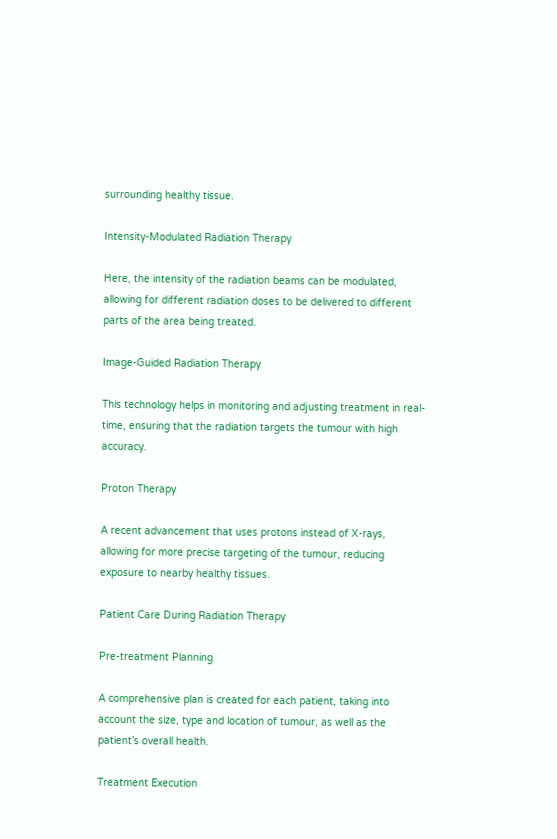surrounding healthy tissue.

Intensity-Modulated Radiation Therapy

Here, the intensity of the radiation beams can be modulated, allowing for different radiation doses to be delivered to different parts of the area being treated.

Image-Guided Radiation Therapy

This technology helps in monitoring and adjusting treatment in real-time, ensuring that the radiation targets the tumour with high accuracy.

Proton Therapy

A recent advancement that uses protons instead of X-rays, allowing for more precise targeting of the tumour, reducing exposure to nearby healthy tissues.

Patient Care During Radiation Therapy

Pre-treatment Planning

A comprehensive plan is created for each patient, taking into account the size, type and location of tumour, as well as the patient’s overall health.

Treatment Execution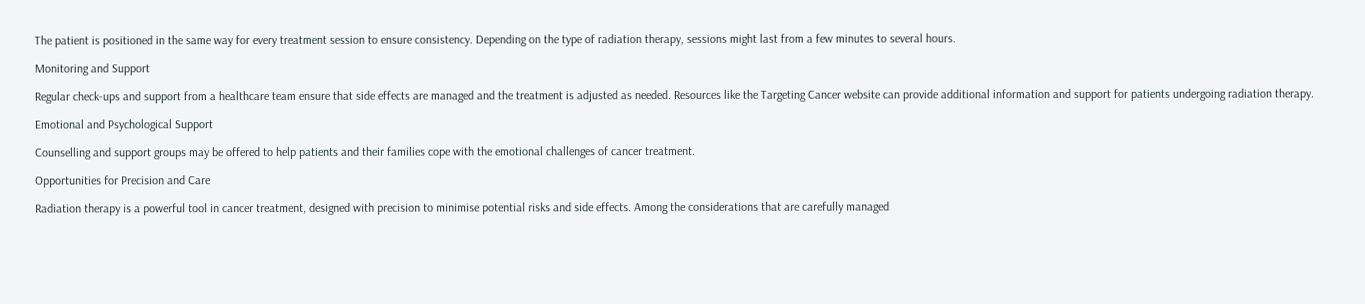The patient is positioned in the same way for every treatment session to ensure consistency. Depending on the type of radiation therapy, sessions might last from a few minutes to several hours.

Monitoring and Support

Regular check-ups and support from a healthcare team ensure that side effects are managed and the treatment is adjusted as needed. Resources like the Targeting Cancer website can provide additional information and support for patients undergoing radiation therapy.

Emotional and Psychological Support

Counselling and support groups may be offered to help patients and their families cope with the emotional challenges of cancer treatment.

Opportunities for Precision and Care

Radiation therapy is a powerful tool in cancer treatment, designed with precision to minimise potential risks and side effects. Among the considerations that are carefully managed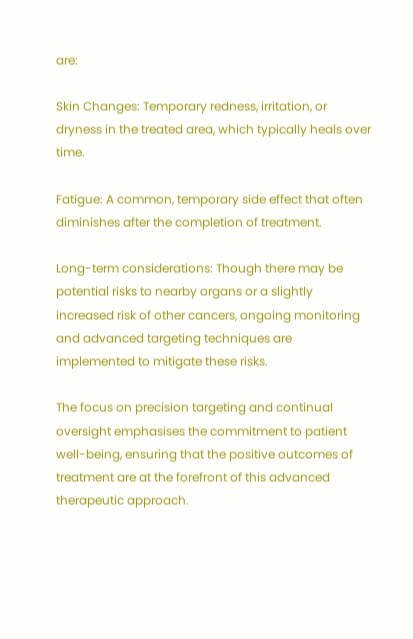are:

Skin Changes: Temporary redness, irritation, or dryness in the treated area, which typically heals over time.

Fatigue: A common, temporary side effect that often diminishes after the completion of treatment.

Long-term considerations: Though there may be potential risks to nearby organs or a slightly increased risk of other cancers, ongoing monitoring and advanced targeting techniques are implemented to mitigate these risks.

The focus on precision targeting and continual oversight emphasises the commitment to patient well-being, ensuring that the positive outcomes of treatment are at the forefront of this advanced therapeutic approach.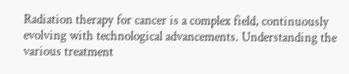Radiation therapy for cancer is a complex field, continuously evolving with technological advancements. Understanding the various treatment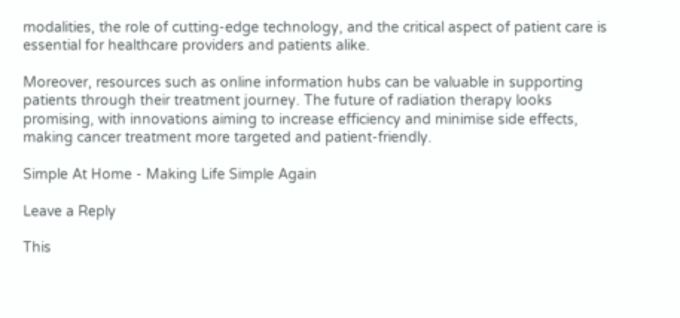modalities, the role of cutting-edge technology, and the critical aspect of patient care is essential for healthcare providers and patients alike.

Moreover, resources such as online information hubs can be valuable in supporting patients through their treatment journey. The future of radiation therapy looks promising, with innovations aiming to increase efficiency and minimise side effects, making cancer treatment more targeted and patient-friendly.

Simple At Home - Making Life Simple Again

Leave a Reply

This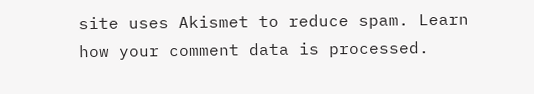site uses Akismet to reduce spam. Learn how your comment data is processed.